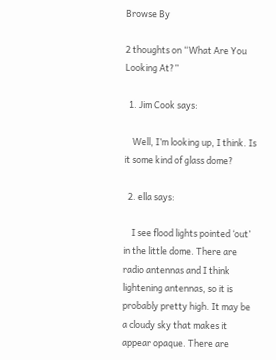Browse By

2 thoughts on “What Are You Looking At?”

  1. Jim Cook says:

    Well, I’m looking up, I think. Is it some kind of glass dome?

  2. ella says:

    I see flood lights pointed ‘out’ in the little dome. There are radio antennas and I think lightening antennas, so it is probably pretty high. It may be a cloudy sky that makes it appear opaque. There are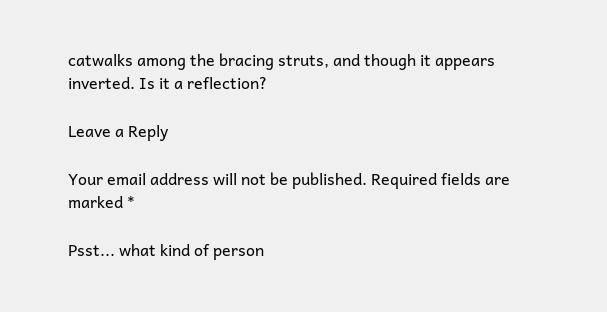catwalks among the bracing struts, and though it appears inverted. Is it a reflection?

Leave a Reply

Your email address will not be published. Required fields are marked *

Psst... what kind of person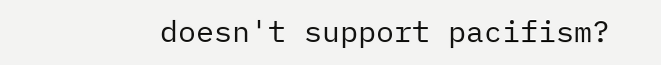doesn't support pacifism?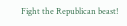Fight the Republican beast!